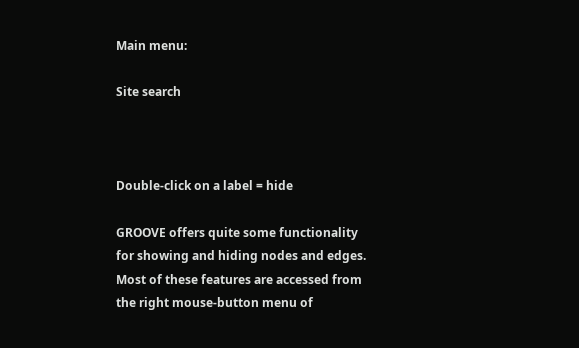Main menu:

Site search



Double-click on a label = hide

GROOVE offers quite some functionality for showing and hiding nodes and edges. Most of these features are accessed from the right mouse-button menu of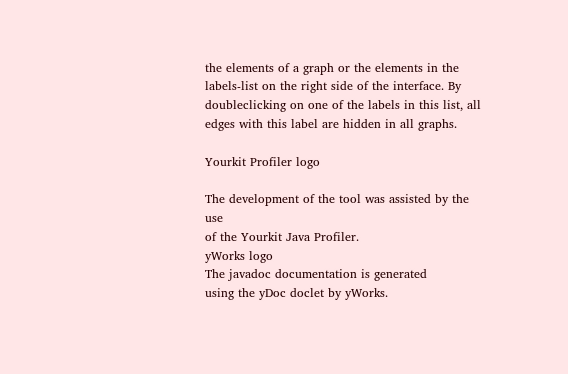the elements of a graph or the elements in the labels-list on the right side of the interface. By doubleclicking on one of the labels in this list, all edges with this label are hidden in all graphs.

Yourkit Profiler logo

The development of the tool was assisted by the use
of the Yourkit Java Profiler.
yWorks logo
The javadoc documentation is generated
using the yDoc doclet by yWorks.